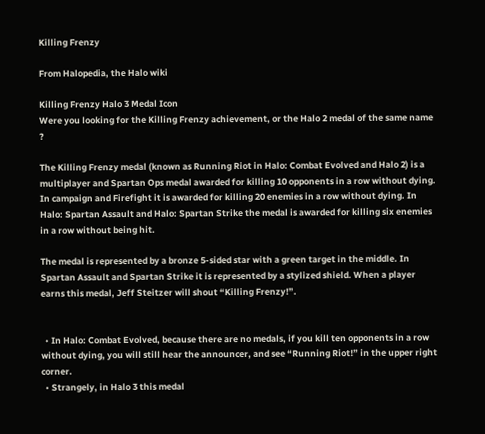Killing Frenzy

From Halopedia, the Halo wiki

Killing Frenzy Halo 3 Medal Icon
Were you looking for the Killing Frenzy achievement, or the Halo 2 medal of the same name ?

The Killing Frenzy medal (known as Running Riot in Halo: Combat Evolved and Halo 2) is a multiplayer and Spartan Ops medal awarded for killing 10 opponents in a row without dying. In campaign and Firefight it is awarded for killing 20 enemies in a row without dying. In Halo: Spartan Assault and Halo: Spartan Strike the medal is awarded for killing six enemies in a row without being hit.

The medal is represented by a bronze 5-sided star with a green target in the middle. In Spartan Assault and Spartan Strike it is represented by a stylized shield. When a player earns this medal, Jeff Steitzer will shout “Killing Frenzy!”.


  • In Halo: Combat Evolved, because there are no medals, if you kill ten opponents in a row without dying, you will still hear the announcer, and see “Running Riot!” in the upper right corner.
  • Strangely, in Halo 3 this medal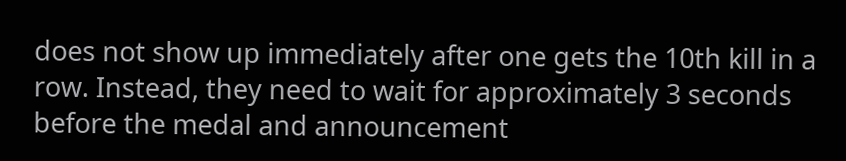does not show up immediately after one gets the 10th kill in a row. Instead, they need to wait for approximately 3 seconds before the medal and announcement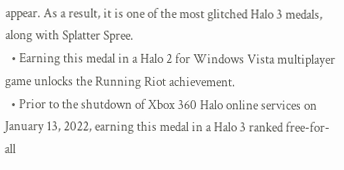appear. As a result, it is one of the most glitched Halo 3 medals, along with Splatter Spree.
  • Earning this medal in a Halo 2 for Windows Vista multiplayer game unlocks the Running Riot achievement.
  • Prior to the shutdown of Xbox 360 Halo online services on January 13, 2022, earning this medal in a Halo 3 ranked free-for-all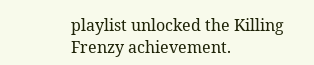playlist unlocked the Killing Frenzy achievement.